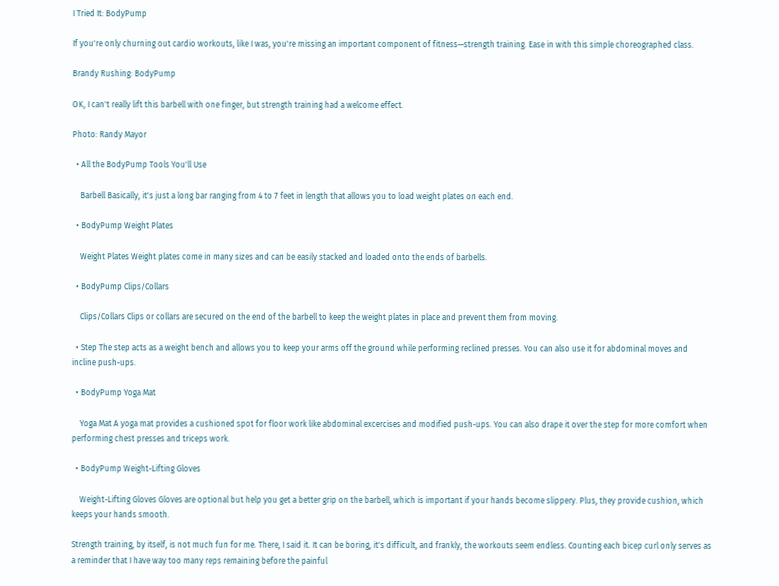I Tried It: BodyPump

If you're only churning out cardio workouts, like I was, you're missing an important component of fitness—strength training. Ease in with this simple choreographed class.

Brandy Rushing: BodyPump

OK, I can't really lift this barbell with one finger, but strength training had a welcome effect.

Photo: Randy Mayor

  • All the BodyPump Tools You'll Use

    Barbell Basically, it's just a long bar ranging from 4 to 7 feet in length that allows you to load weight plates on each end.

  • BodyPump Weight Plates

    Weight Plates Weight plates come in many sizes and can be easily stacked and loaded onto the ends of barbells.

  • BodyPump Clips/Collars

    Clips/Collars Clips or collars are secured on the end of the barbell to keep the weight plates in place and prevent them from moving.

  • Step The step acts as a weight bench and allows you to keep your arms off the ground while performing reclined presses. You can also use it for abdominal moves and incline push-ups.

  • BodyPump Yoga Mat

    Yoga Mat A yoga mat provides a cushioned spot for floor work like abdominal excercises and modified push-ups. You can also drape it over the step for more comfort when performing chest presses and triceps work.

  • BodyPump Weight-Lifting Gloves

    Weight-Lifting Gloves Gloves are optional but help you get a better grip on the barbell, which is important if your hands become slippery. Plus, they provide cushion, which keeps your hands smooth.

Strength training, by itself, is not much fun for me. There, I said it. It can be boring, it's difficult, and frankly, the workouts seem endless. Counting each bicep curl only serves as a reminder that I have way too many reps remaining before the painful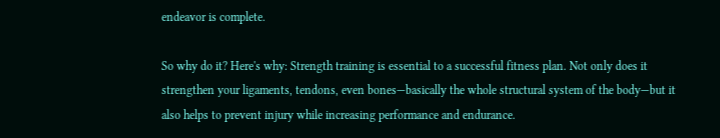endeavor is complete.

So why do it? Here's why: Strength training is essential to a successful fitness plan. Not only does it strengthen your ligaments, tendons, even bones—basically the whole structural system of the body—but it also helps to prevent injury while increasing performance and endurance.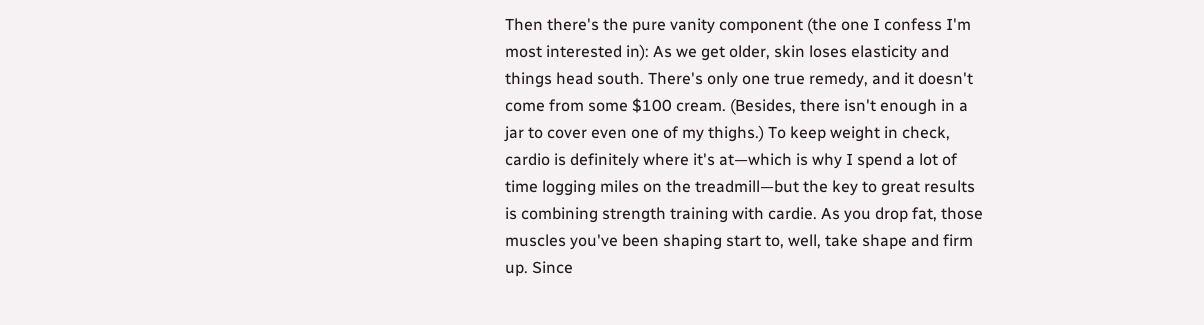Then there's the pure vanity component (the one I confess I'm most interested in): As we get older, skin loses elasticity and things head south. There's only one true remedy, and it doesn't come from some $100 cream. (Besides, there isn't enough in a jar to cover even one of my thighs.) To keep weight in check, cardio is definitely where it's at—which is why I spend a lot of time logging miles on the treadmill—but the key to great results is combining strength training with cardie. As you drop fat, those muscles you've been shaping start to, well, take shape and firm up. Since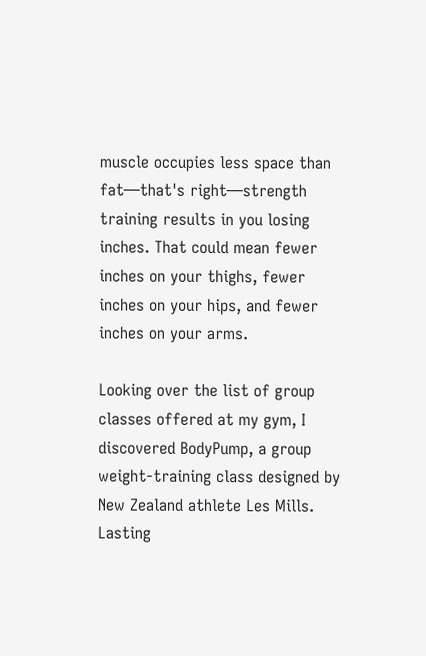muscle occupies less space than fat—that's right—strength training results in you losing inches. That could mean fewer inches on your thighs, fewer inches on your hips, and fewer inches on your arms.

Looking over the list of group classes offered at my gym, I discovered BodyPump, a group weight-training class designed by New Zealand athlete Les Mills. Lasting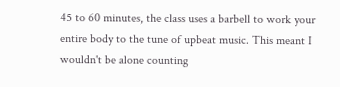45 to 60 minutes, the class uses a barbell to work your entire body to the tune of upbeat music. This meant I wouldn't be alone counting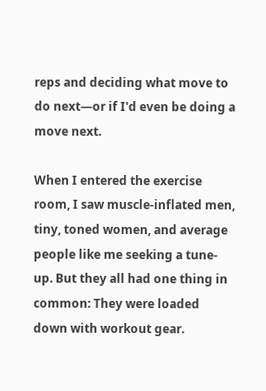reps and deciding what move to do next—or if I'd even be doing a move next.

When I entered the exercise room, I saw muscle-inflated men, tiny, toned women, and average people like me seeking a tune-up. But they all had one thing in common: They were loaded down with workout gear.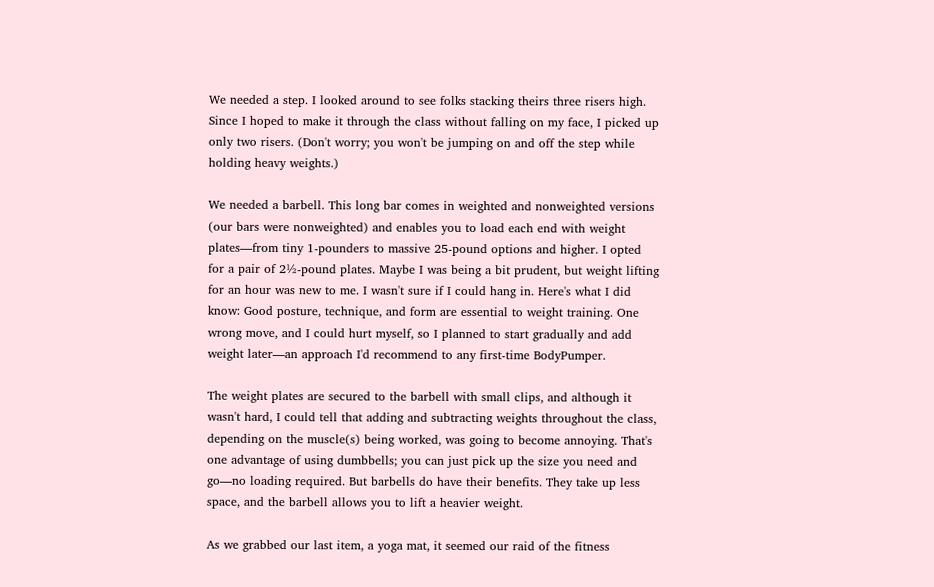We needed a step. I looked around to see folks stacking theirs three risers high. Since I hoped to make it through the class without falling on my face, I picked up only two risers. (Don't worry; you won't be jumping on and off the step while holding heavy weights.)

We needed a barbell. This long bar comes in weighted and nonweighted versions (our bars were nonweighted) and enables you to load each end with weight plates—from tiny 1-pounders to massive 25-pound options and higher. I opted for a pair of 2½-pound plates. Maybe I was being a bit prudent, but weight lifting for an hour was new to me. I wasn't sure if I could hang in. Here's what I did know: Good posture, technique, and form are essential to weight training. One wrong move, and I could hurt myself, so I planned to start gradually and add weight later—an approach I'd recommend to any first-time BodyPumper.

The weight plates are secured to the barbell with small clips, and although it wasn't hard, I could tell that adding and subtracting weights throughout the class, depending on the muscle(s) being worked, was going to become annoying. That's one advantage of using dumbbells; you can just pick up the size you need and go—no loading required. But barbells do have their benefits. They take up less space, and the barbell allows you to lift a heavier weight.

As we grabbed our last item, a yoga mat, it seemed our raid of the fitness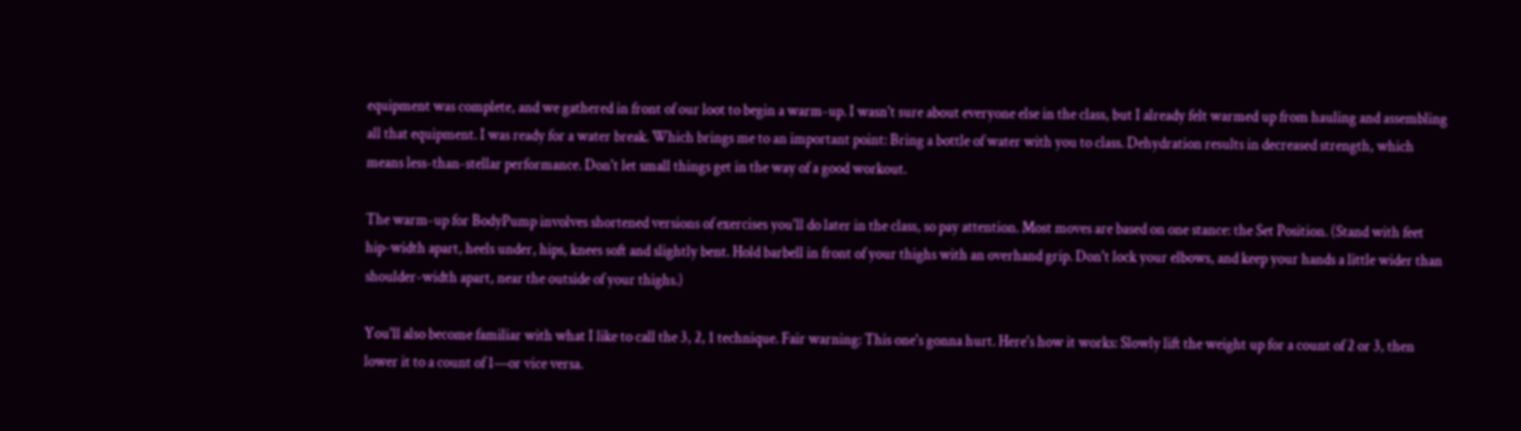equipment was complete, and we gathered in front of our loot to begin a warm-up. I wasn't sure about everyone else in the class, but I already felt warmed up from hauling and assembling all that equipment. I was ready for a water break. Which brings me to an important point: Bring a bottle of water with you to class. Dehydration results in decreased strength, which means less-than-stellar performance. Don't let small things get in the way of a good workout.

The warm-up for BodyPump involves shortened versions of exercises you'll do later in the class, so pay attention. Most moves are based on one stance: the Set Position. (Stand with feet hip-width apart, heels under, hips, knees soft and slightly bent. Hold barbell in front of your thighs with an overhand grip. Don't lock your elbows, and keep your hands a little wider than shoulder-width apart, near the outside of your thighs.)

You'll also become familiar with what I like to call the 3, 2, 1 technique. Fair warning: This one's gonna hurt. Here's how it works: Slowly lift the weight up for a count of 2 or 3, then lower it to a count of 1—or vice versa.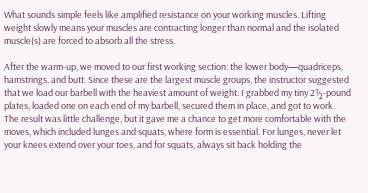What sounds simple feels like amplified resistance on your working muscles. Lifting weight slowly means your muscles are contracting longer than normal and the isolated muscle(s) are forced to absorb all the stress.

After the warm-up, we moved to our first working section: the lower body—quadriceps, hamstrings, and butt. Since these are the largest muscle groups, the instructor suggested that we load our barbell with the heaviest amount of weight. I grabbed my tiny 2½-pound plates, loaded one on each end of my barbell, secured them in place, and got to work. The result was little challenge, but it gave me a chance to get more comfortable with the moves, which included lunges and squats, where form is essential. For lunges, never let your knees extend over your toes, and for squats, always sit back holding the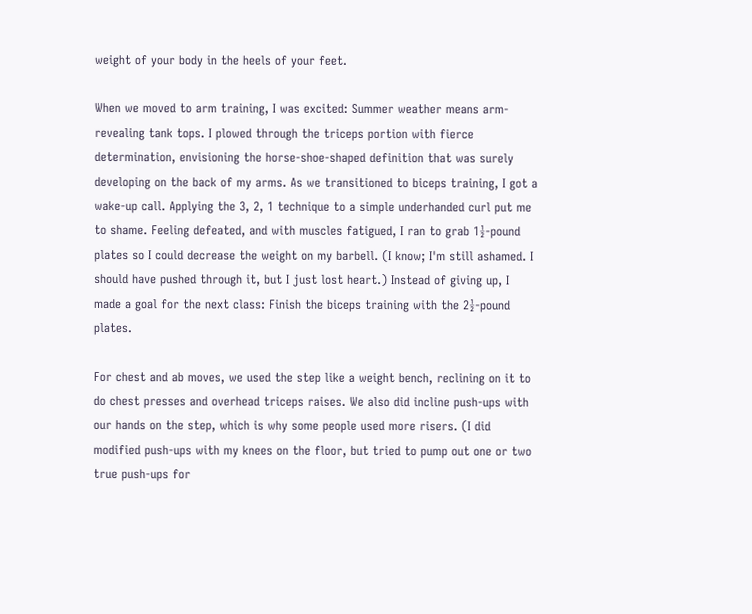weight of your body in the heels of your feet.

When we moved to arm training, I was excited: Summer weather means arm-revealing tank tops. I plowed through the triceps portion with fierce determination, envisioning the horse-shoe-shaped definition that was surely developing on the back of my arms. As we transitioned to biceps training, I got a wake-up call. Applying the 3, 2, 1 technique to a simple underhanded curl put me to shame. Feeling defeated, and with muscles fatigued, I ran to grab 1½-pound plates so I could decrease the weight on my barbell. (I know; I'm still ashamed. I should have pushed through it, but I just lost heart.) Instead of giving up, I made a goal for the next class: Finish the biceps training with the 2½-pound plates.

For chest and ab moves, we used the step like a weight bench, reclining on it to do chest presses and overhead triceps raises. We also did incline push-ups with our hands on the step, which is why some people used more risers. (I did modified push-ups with my knees on the floor, but tried to pump out one or two true push-ups for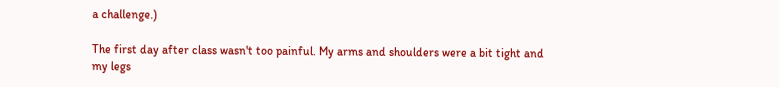a challenge.)

The first day after class wasn't too painful. My arms and shoulders were a bit tight and my legs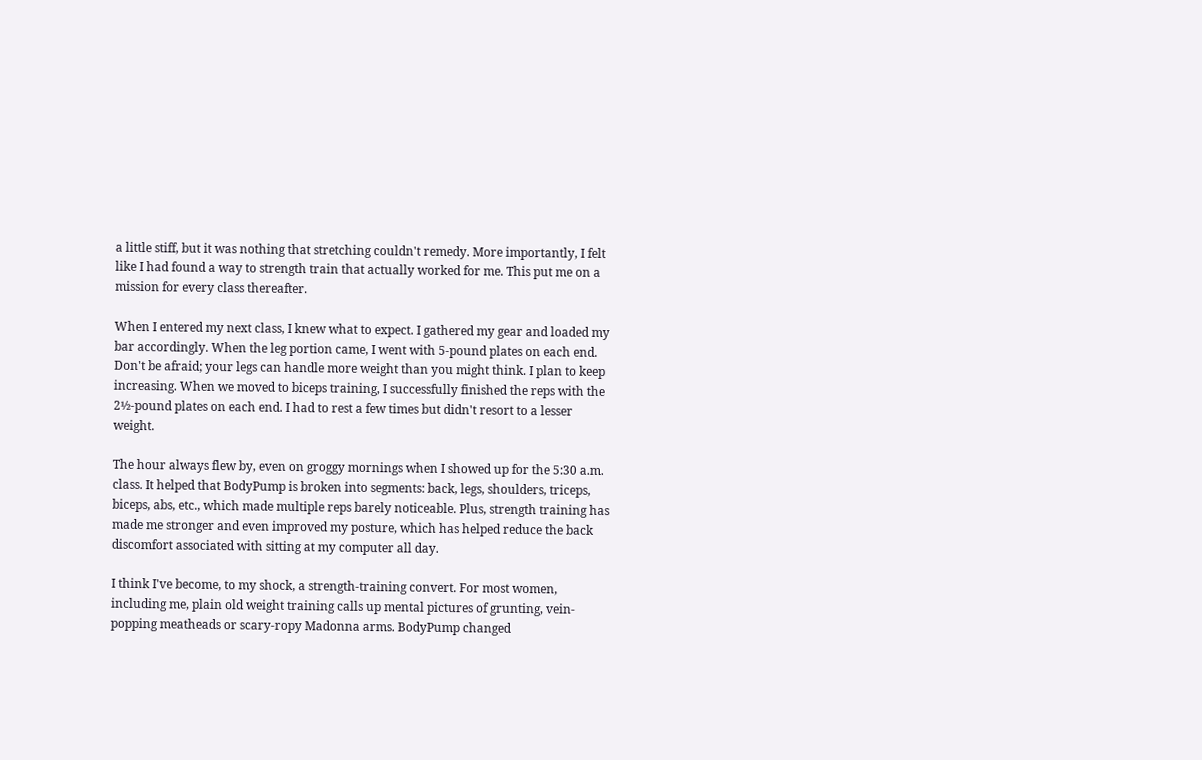a little stiff, but it was nothing that stretching couldn't remedy. More importantly, I felt like I had found a way to strength train that actually worked for me. This put me on a mission for every class thereafter.

When I entered my next class, I knew what to expect. I gathered my gear and loaded my bar accordingly. When the leg portion came, I went with 5-pound plates on each end. Don't be afraid; your legs can handle more weight than you might think. I plan to keep increasing. When we moved to biceps training, I successfully finished the reps with the 2½-pound plates on each end. I had to rest a few times but didn't resort to a lesser weight.

The hour always flew by, even on groggy mornings when I showed up for the 5:30 a.m. class. It helped that BodyPump is broken into segments: back, legs, shoulders, triceps, biceps, abs, etc., which made multiple reps barely noticeable. Plus, strength training has made me stronger and even improved my posture, which has helped reduce the back discomfort associated with sitting at my computer all day.

I think I've become, to my shock, a strength-training convert. For most women, including me, plain old weight training calls up mental pictures of grunting, vein-popping meatheads or scary-ropy Madonna arms. BodyPump changed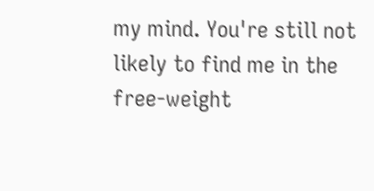my mind. You're still not likely to find me in the free-weight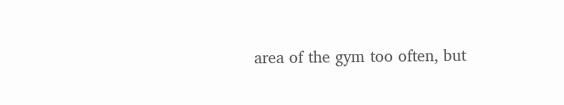area of the gym too often, but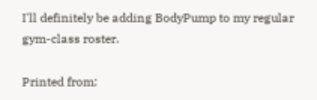I'll definitely be adding BodyPump to my regular gym-class roster.

Printed from: